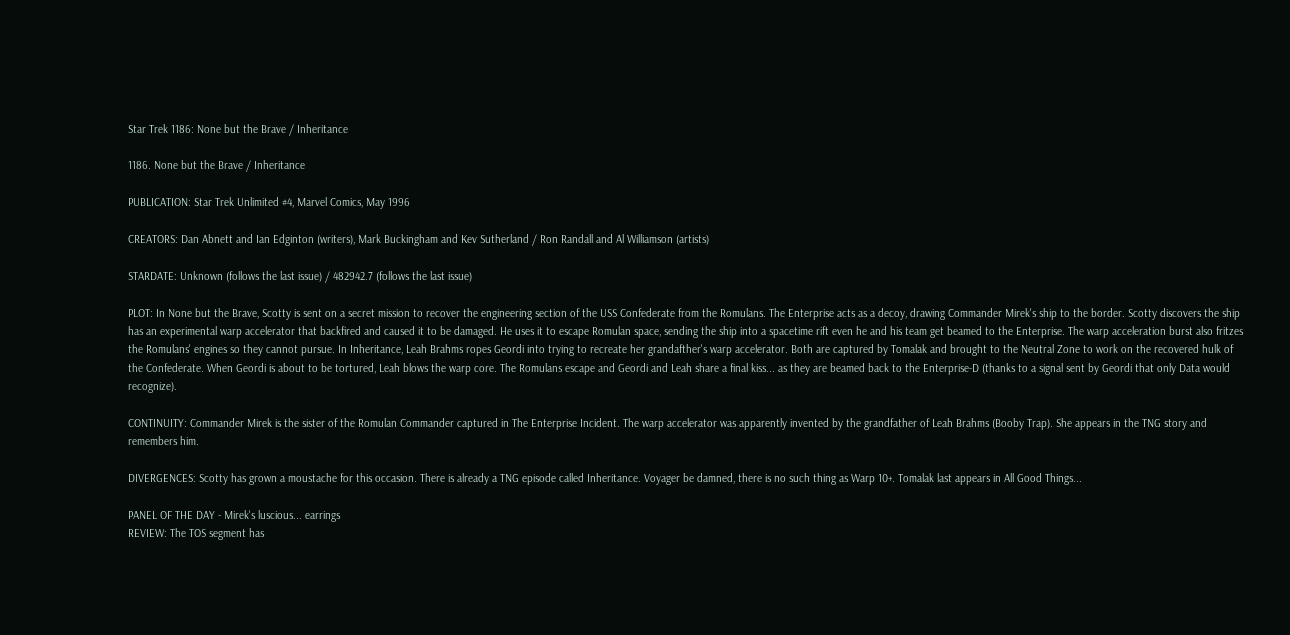Star Trek 1186: None but the Brave / Inheritance

1186. None but the Brave / Inheritance

PUBLICATION: Star Trek Unlimited #4, Marvel Comics, May 1996

CREATORS: Dan Abnett and Ian Edginton (writers), Mark Buckingham and Kev Sutherland / Ron Randall and Al Williamson (artists)

STARDATE: Unknown (follows the last issue) / 482942.7 (follows the last issue)

PLOT: In None but the Brave, Scotty is sent on a secret mission to recover the engineering section of the USS Confederate from the Romulans. The Enterprise acts as a decoy, drawing Commander Mirek's ship to the border. Scotty discovers the ship has an experimental warp accelerator that backfired and caused it to be damaged. He uses it to escape Romulan space, sending the ship into a spacetime rift even he and his team get beamed to the Enterprise. The warp acceleration burst also fritzes the Romulans' engines so they cannot pursue. In Inheritance, Leah Brahms ropes Geordi into trying to recreate her grandafther's warp accelerator. Both are captured by Tomalak and brought to the Neutral Zone to work on the recovered hulk of the Confederate. When Geordi is about to be tortured, Leah blows the warp core. The Romulans escape and Geordi and Leah share a final kiss... as they are beamed back to the Enterprise-D (thanks to a signal sent by Geordi that only Data would recognize).

CONTINUITY: Commander Mirek is the sister of the Romulan Commander captured in The Enterprise Incident. The warp accelerator was apparently invented by the grandfather of Leah Brahms (Booby Trap). She appears in the TNG story and remembers him.

DIVERGENCES: Scotty has grown a moustache for this occasion. There is already a TNG episode called Inheritance. Voyager be damned, there is no such thing as Warp 10+. Tomalak last appears in All Good Things...

PANEL OF THE DAY - Mirek's luscious... earrings
REVIEW: The TOS segment has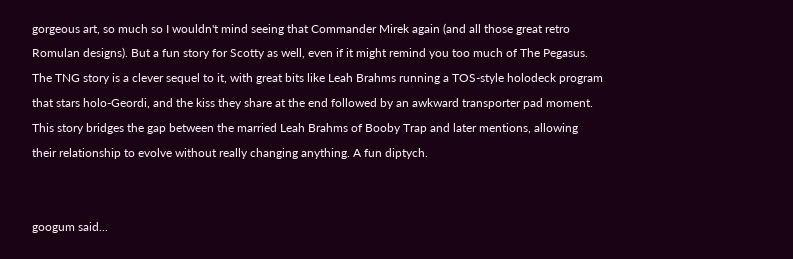gorgeous art, so much so I wouldn't mind seeing that Commander Mirek again (and all those great retro Romulan designs). But a fun story for Scotty as well, even if it might remind you too much of The Pegasus. The TNG story is a clever sequel to it, with great bits like Leah Brahms running a TOS-style holodeck program that stars holo-Geordi, and the kiss they share at the end followed by an awkward transporter pad moment. This story bridges the gap between the married Leah Brahms of Booby Trap and later mentions, allowing their relationship to evolve without really changing anything. A fun diptych.


googum said...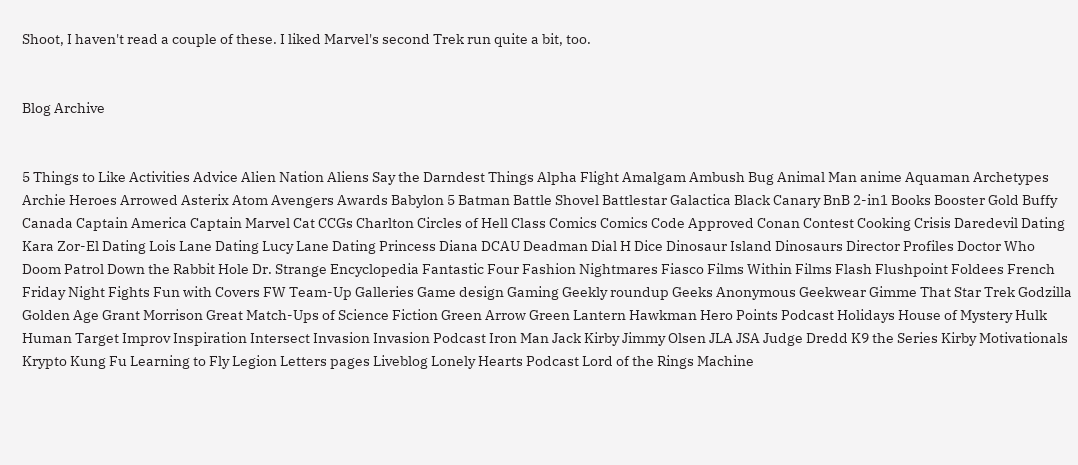Shoot, I haven't read a couple of these. I liked Marvel's second Trek run quite a bit, too.


Blog Archive


5 Things to Like Activities Advice Alien Nation Aliens Say the Darndest Things Alpha Flight Amalgam Ambush Bug Animal Man anime Aquaman Archetypes Archie Heroes Arrowed Asterix Atom Avengers Awards Babylon 5 Batman Battle Shovel Battlestar Galactica Black Canary BnB 2-in1 Books Booster Gold Buffy Canada Captain America Captain Marvel Cat CCGs Charlton Circles of Hell Class Comics Comics Code Approved Conan Contest Cooking Crisis Daredevil Dating Kara Zor-El Dating Lois Lane Dating Lucy Lane Dating Princess Diana DCAU Deadman Dial H Dice Dinosaur Island Dinosaurs Director Profiles Doctor Who Doom Patrol Down the Rabbit Hole Dr. Strange Encyclopedia Fantastic Four Fashion Nightmares Fiasco Films Within Films Flash Flushpoint Foldees French Friday Night Fights Fun with Covers FW Team-Up Galleries Game design Gaming Geekly roundup Geeks Anonymous Geekwear Gimme That Star Trek Godzilla Golden Age Grant Morrison Great Match-Ups of Science Fiction Green Arrow Green Lantern Hawkman Hero Points Podcast Holidays House of Mystery Hulk Human Target Improv Inspiration Intersect Invasion Invasion Podcast Iron Man Jack Kirby Jimmy Olsen JLA JSA Judge Dredd K9 the Series Kirby Motivationals Krypto Kung Fu Learning to Fly Legion Letters pages Liveblog Lonely Hearts Podcast Lord of the Rings Machine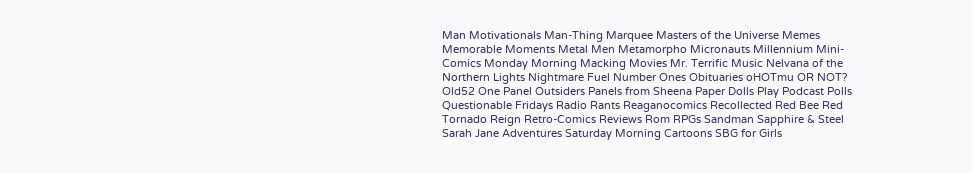Man Motivationals Man-Thing Marquee Masters of the Universe Memes Memorable Moments Metal Men Metamorpho Micronauts Millennium Mini-Comics Monday Morning Macking Movies Mr. Terrific Music Nelvana of the Northern Lights Nightmare Fuel Number Ones Obituaries oHOTmu OR NOT? Old52 One Panel Outsiders Panels from Sheena Paper Dolls Play Podcast Polls Questionable Fridays Radio Rants Reaganocomics Recollected Red Bee Red Tornado Reign Retro-Comics Reviews Rom RPGs Sandman Sapphire & Steel Sarah Jane Adventures Saturday Morning Cartoons SBG for Girls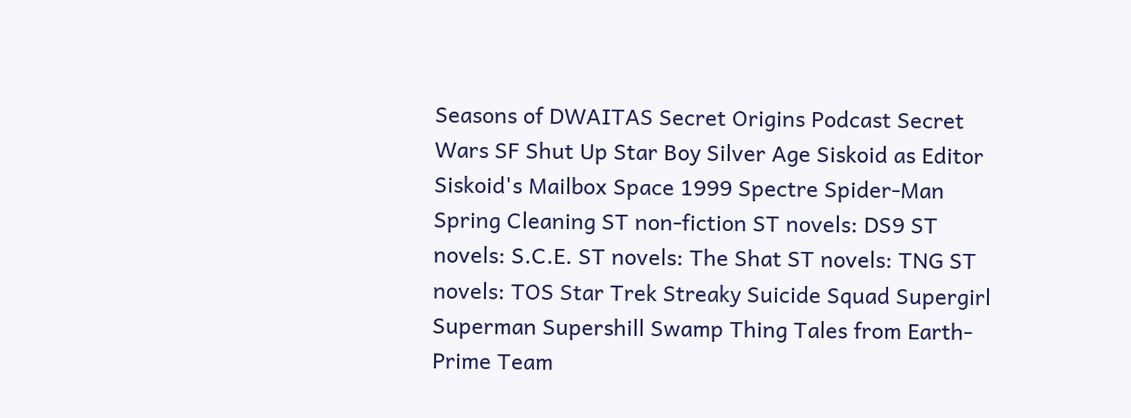Seasons of DWAITAS Secret Origins Podcast Secret Wars SF Shut Up Star Boy Silver Age Siskoid as Editor Siskoid's Mailbox Space 1999 Spectre Spider-Man Spring Cleaning ST non-fiction ST novels: DS9 ST novels: S.C.E. ST novels: The Shat ST novels: TNG ST novels: TOS Star Trek Streaky Suicide Squad Supergirl Superman Supershill Swamp Thing Tales from Earth-Prime Team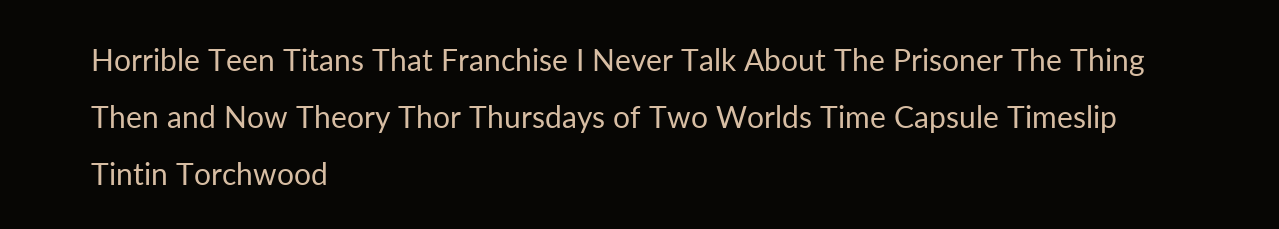Horrible Teen Titans That Franchise I Never Talk About The Prisoner The Thing Then and Now Theory Thor Thursdays of Two Worlds Time Capsule Timeslip Tintin Torchwood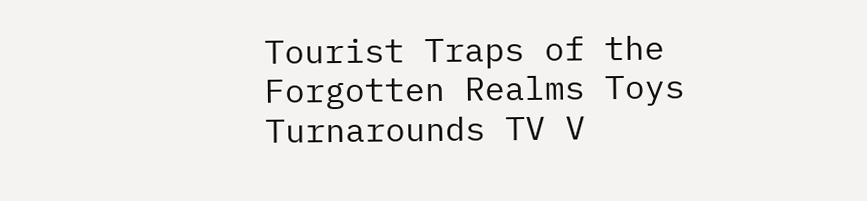Tourist Traps of the Forgotten Realms Toys Turnarounds TV V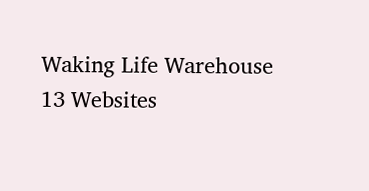Waking Life Warehouse 13 Websites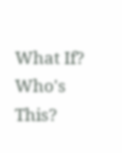What If? Who's This?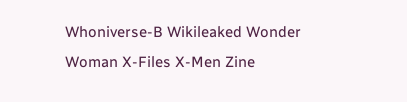Whoniverse-B Wikileaked Wonder Woman X-Files X-Men Zine